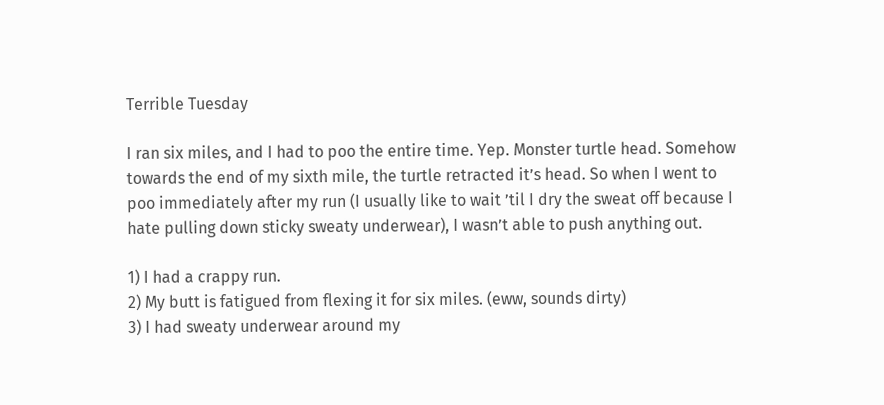Terrible Tuesday

I ran six miles, and I had to poo the entire time. Yep. Monster turtle head. Somehow towards the end of my sixth mile, the turtle retracted it’s head. So when I went to poo immediately after my run (I usually like to wait ’til I dry the sweat off because I hate pulling down sticky sweaty underwear), I wasn’t able to push anything out.

1) I had a crappy run.
2) My butt is fatigued from flexing it for six miles. (eww, sounds dirty)
3) I had sweaty underwear around my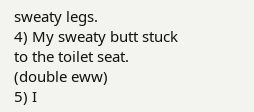sweaty legs.
4) My sweaty butt stuck to the toilet seat. (double eww)
5) I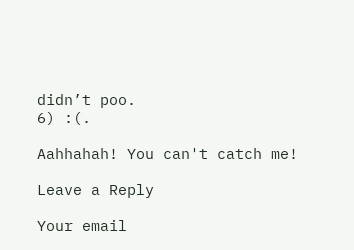didn’t poo.
6) :(.

Aahhahah! You can't catch me!

Leave a Reply

Your email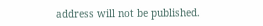address will not be published.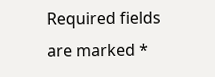Required fields are marked *